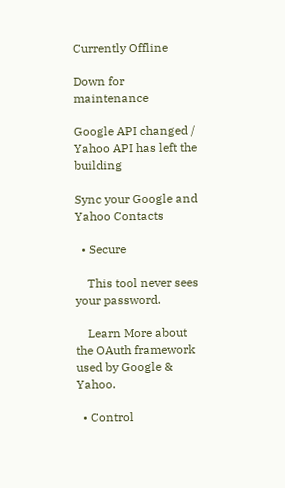Currently Offline

Down for maintenance

Google API changed / Yahoo API has left the building

Sync your Google and Yahoo Contacts

  • Secure

    This tool never sees your password.

    Learn More about the OAuth framework used by Google & Yahoo.

  • Control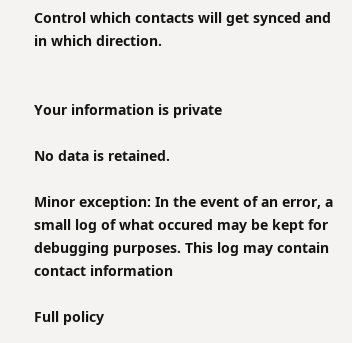Control which contacts will get synced and in which direction.


Your information is private

No data is retained.

Minor exception: In the event of an error, a small log of what occured may be kept for debugging purposes. This log may contain contact information

Full policy